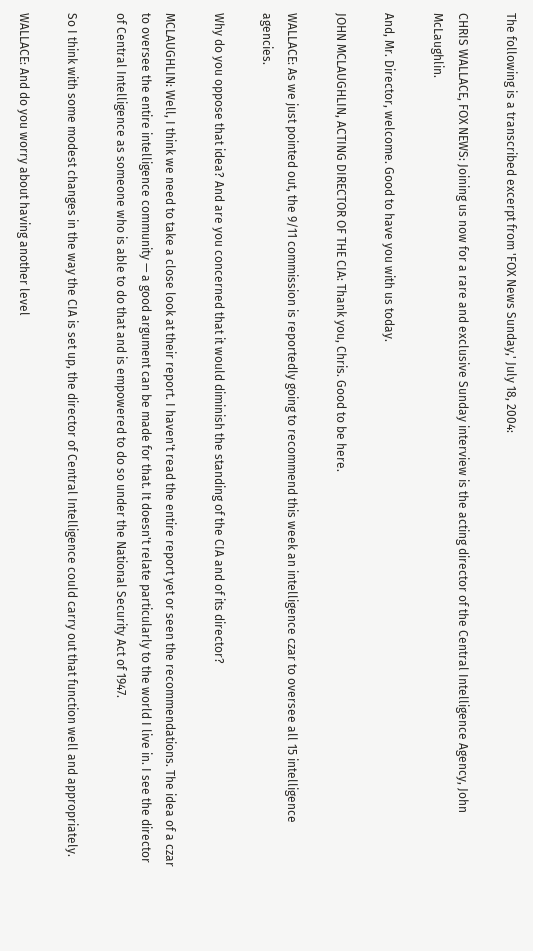The following is a transcribed excerpt from 'FOX News Sunday,' July 18, 2004:

CHRIS WALLACE, FOX NEWS: Joining us now for a rare and exclusive Sunday interview is the acting director of the Central Intelligence Agency, John McLaughlin.

And, Mr. Director, welcome. Good to have you with us today.

JOHN MCLAUGHLIN, ACTING DIRECTOR OF THE CIA: Thank you, Chris. Good to be here.

WALLACE: As we just pointed out, the 9/11 commission is reportedly going to recommend this week an intelligence czar to oversee all 15 intelligence agencies.

Why do you oppose that idea? And are you concerned that it would diminish the standing of the CIA and of its director?

MCLAUGHLIN: Well, I think we need to take a close look at their report. I haven't read the entire report yet or seen the recommendations. The idea of a czar to oversee the entire intelligence community — a good argument can be made for that. It doesn't relate particularly to the world I live in. I see the director of Central Intelligence as someone who is able to do that and is empowered to do so under the National Security Act of 1947.

So I think with some modest changes in the way the CIA is set up, the director of Central Intelligence could carry out that function well and appropriately.

WALLACE: And do you worry about having another level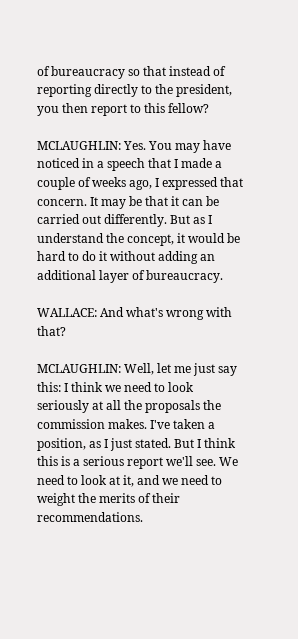of bureaucracy so that instead of reporting directly to the president, you then report to this fellow?

MCLAUGHLIN: Yes. You may have noticed in a speech that I made a couple of weeks ago, I expressed that concern. It may be that it can be carried out differently. But as I understand the concept, it would be hard to do it without adding an additional layer of bureaucracy.

WALLACE: And what's wrong with that?

MCLAUGHLIN: Well, let me just say this: I think we need to look seriously at all the proposals the commission makes. I've taken a position, as I just stated. But I think this is a serious report we'll see. We need to look at it, and we need to weight the merits of their recommendations.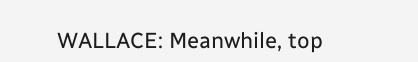WALLACE: Meanwhile, top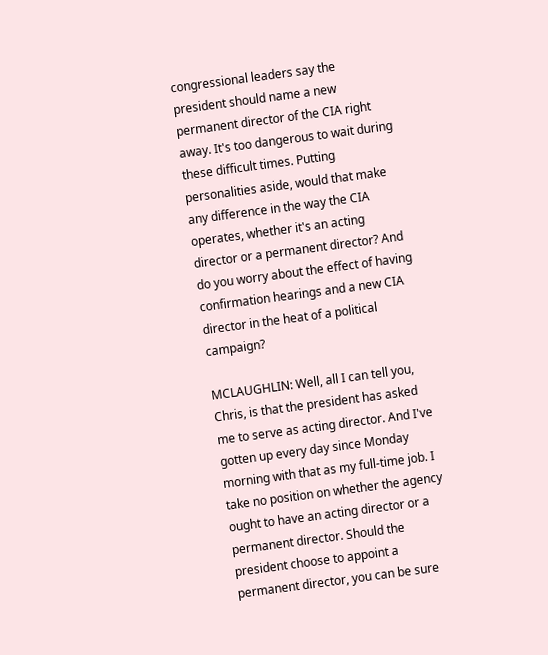congressional leaders say the president should name a new permanent director of the CIA right away. It's too dangerous to wait during these difficult times. Putting personalities aside, would that make any difference in the way the CIA operates, whether it's an acting director or a permanent director? And do you worry about the effect of having confirmation hearings and a new CIA director in the heat of a political campaign?

MCLAUGHLIN: Well, all I can tell you, Chris, is that the president has asked me to serve as acting director. And I've gotten up every day since Monday morning with that as my full-time job. I take no position on whether the agency ought to have an acting director or a permanent director. Should the president choose to appoint a permanent director, you can be sure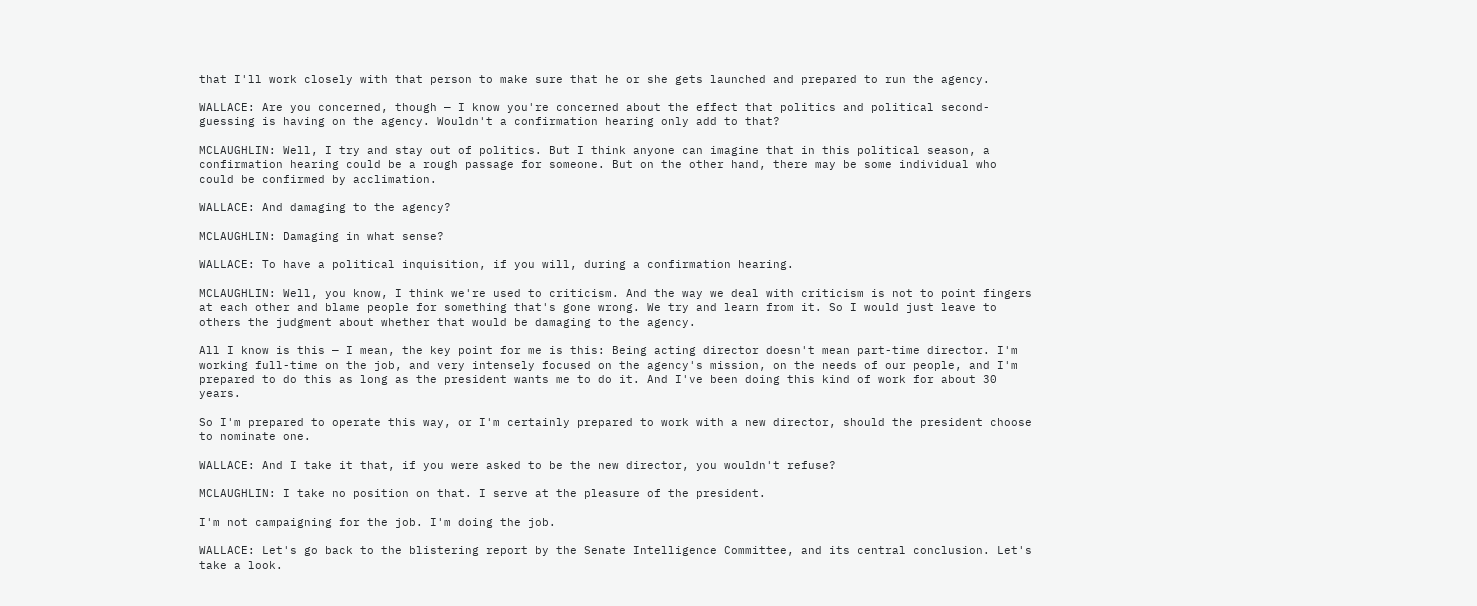that I'll work closely with that person to make sure that he or she gets launched and prepared to run the agency.

WALLACE: Are you concerned, though — I know you're concerned about the effect that politics and political second-guessing is having on the agency. Wouldn't a confirmation hearing only add to that?

MCLAUGHLIN: Well, I try and stay out of politics. But I think anyone can imagine that in this political season, a confirmation hearing could be a rough passage for someone. But on the other hand, there may be some individual who could be confirmed by acclimation.

WALLACE: And damaging to the agency?

MCLAUGHLIN: Damaging in what sense?

WALLACE: To have a political inquisition, if you will, during a confirmation hearing.

MCLAUGHLIN: Well, you know, I think we're used to criticism. And the way we deal with criticism is not to point fingers at each other and blame people for something that's gone wrong. We try and learn from it. So I would just leave to others the judgment about whether that would be damaging to the agency.

All I know is this — I mean, the key point for me is this: Being acting director doesn't mean part-time director. I'm working full-time on the job, and very intensely focused on the agency's mission, on the needs of our people, and I'm prepared to do this as long as the president wants me to do it. And I've been doing this kind of work for about 30 years.

So I'm prepared to operate this way, or I'm certainly prepared to work with a new director, should the president choose to nominate one.

WALLACE: And I take it that, if you were asked to be the new director, you wouldn't refuse?

MCLAUGHLIN: I take no position on that. I serve at the pleasure of the president.

I'm not campaigning for the job. I'm doing the job.

WALLACE: Let's go back to the blistering report by the Senate Intelligence Committee, and its central conclusion. Let's take a look.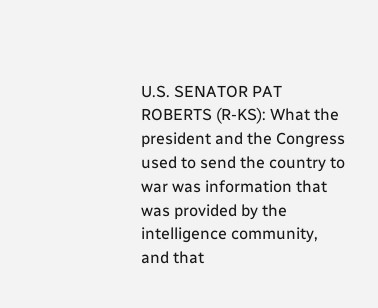U.S. SENATOR PAT ROBERTS (R-KS): What the president and the Congress used to send the country to war was information that was provided by the intelligence community, and that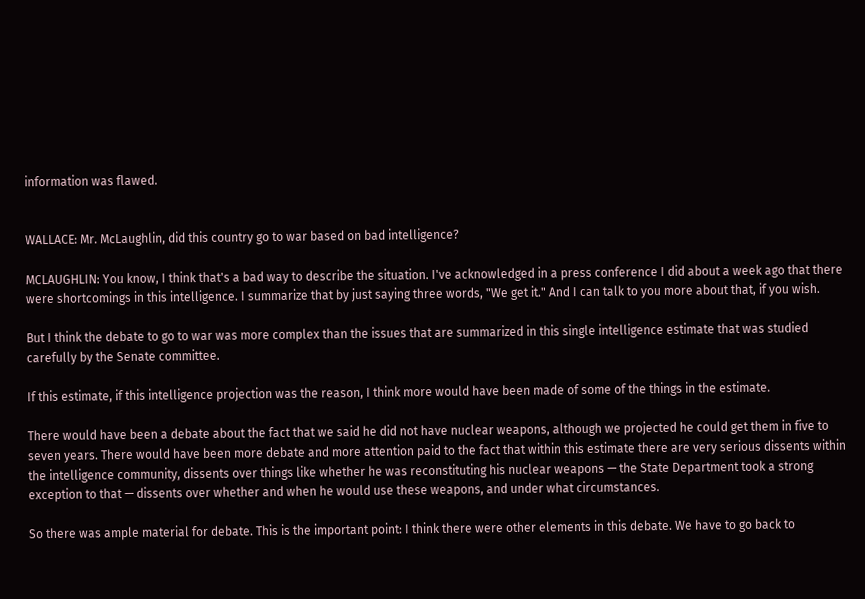information was flawed.


WALLACE: Mr. McLaughlin, did this country go to war based on bad intelligence?

MCLAUGHLIN: You know, I think that's a bad way to describe the situation. I've acknowledged in a press conference I did about a week ago that there were shortcomings in this intelligence. I summarize that by just saying three words, "We get it." And I can talk to you more about that, if you wish.

But I think the debate to go to war was more complex than the issues that are summarized in this single intelligence estimate that was studied carefully by the Senate committee.

If this estimate, if this intelligence projection was the reason, I think more would have been made of some of the things in the estimate.

There would have been a debate about the fact that we said he did not have nuclear weapons, although we projected he could get them in five to seven years. There would have been more debate and more attention paid to the fact that within this estimate there are very serious dissents within the intelligence community, dissents over things like whether he was reconstituting his nuclear weapons — the State Department took a strong exception to that — dissents over whether and when he would use these weapons, and under what circumstances.

So there was ample material for debate. This is the important point: I think there were other elements in this debate. We have to go back to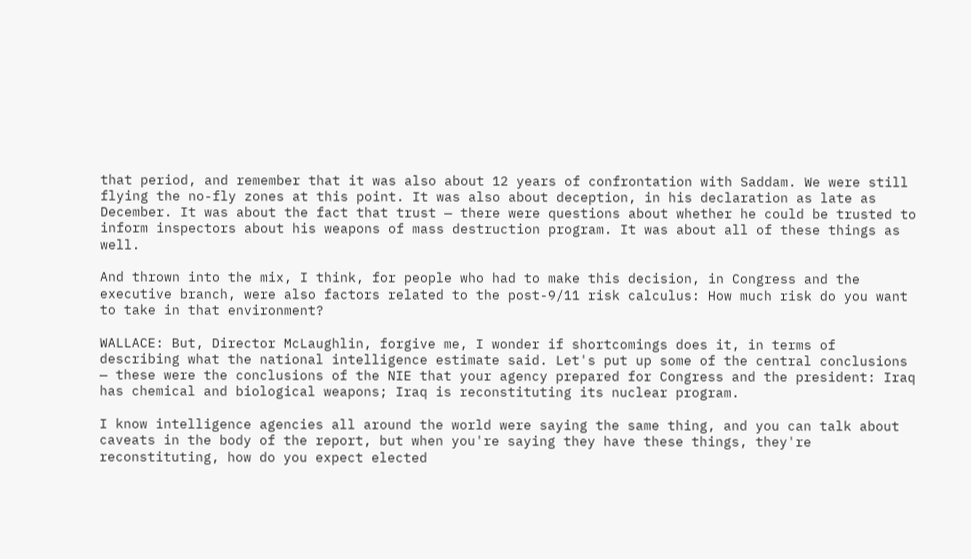that period, and remember that it was also about 12 years of confrontation with Saddam. We were still flying the no-fly zones at this point. It was also about deception, in his declaration as late as December. It was about the fact that trust — there were questions about whether he could be trusted to inform inspectors about his weapons of mass destruction program. It was about all of these things as well.

And thrown into the mix, I think, for people who had to make this decision, in Congress and the executive branch, were also factors related to the post-9/11 risk calculus: How much risk do you want to take in that environment?

WALLACE: But, Director McLaughlin, forgive me, I wonder if shortcomings does it, in terms of describing what the national intelligence estimate said. Let's put up some of the central conclusions — these were the conclusions of the NIE that your agency prepared for Congress and the president: Iraq has chemical and biological weapons; Iraq is reconstituting its nuclear program.

I know intelligence agencies all around the world were saying the same thing, and you can talk about caveats in the body of the report, but when you're saying they have these things, they're reconstituting, how do you expect elected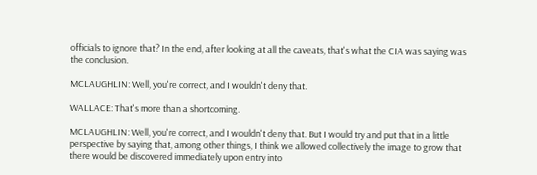officials to ignore that? In the end, after looking at all the caveats, that's what the CIA was saying was the conclusion.

MCLAUGHLIN: Well, you're correct, and I wouldn't deny that.

WALLACE: That's more than a shortcoming.

MCLAUGHLIN: Well, you're correct, and I wouldn't deny that. But I would try and put that in a little perspective by saying that, among other things, I think we allowed collectively the image to grow that there would be discovered immediately upon entry into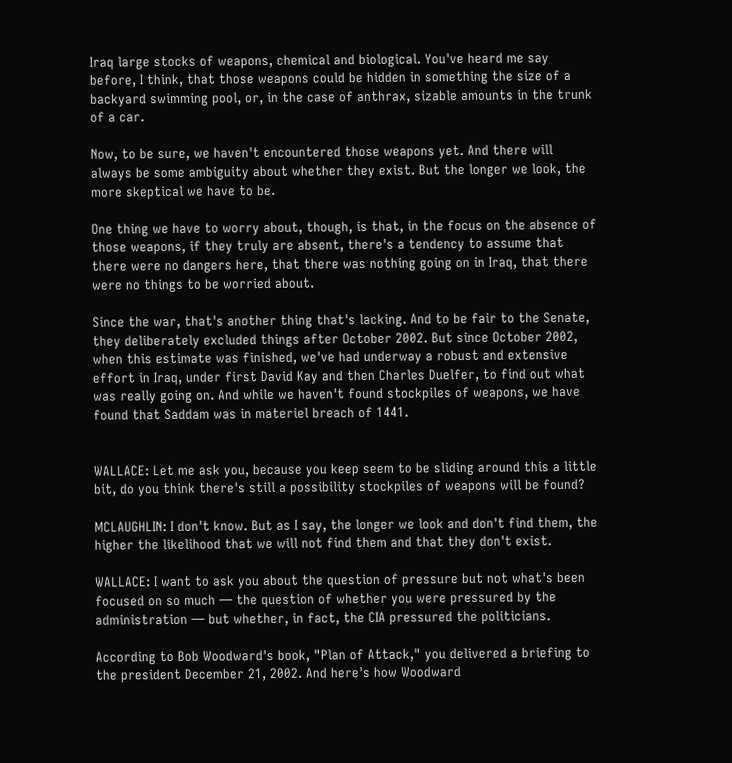Iraq large stocks of weapons, chemical and biological. You've heard me say before, I think, that those weapons could be hidden in something the size of a backyard swimming pool, or, in the case of anthrax, sizable amounts in the trunk of a car.

Now, to be sure, we haven't encountered those weapons yet. And there will always be some ambiguity about whether they exist. But the longer we look, the more skeptical we have to be.

One thing we have to worry about, though, is that, in the focus on the absence of those weapons, if they truly are absent, there's a tendency to assume that there were no dangers here, that there was nothing going on in Iraq, that there were no things to be worried about.

Since the war, that's another thing that's lacking. And to be fair to the Senate, they deliberately excluded things after October 2002. But since October 2002, when this estimate was finished, we've had underway a robust and extensive effort in Iraq, under first David Kay and then Charles Duelfer, to find out what was really going on. And while we haven't found stockpiles of weapons, we have found that Saddam was in materiel breach of 1441.


WALLACE: Let me ask you, because you keep seem to be sliding around this a little bit, do you think there's still a possibility stockpiles of weapons will be found?

MCLAUGHLIN: I don't know. But as I say, the longer we look and don't find them, the higher the likelihood that we will not find them and that they don't exist.

WALLACE: I want to ask you about the question of pressure but not what's been focused on so much — the question of whether you were pressured by the administration — but whether, in fact, the CIA pressured the politicians.

According to Bob Woodward's book, "Plan of Attack," you delivered a briefing to the president December 21, 2002. And here's how Woodward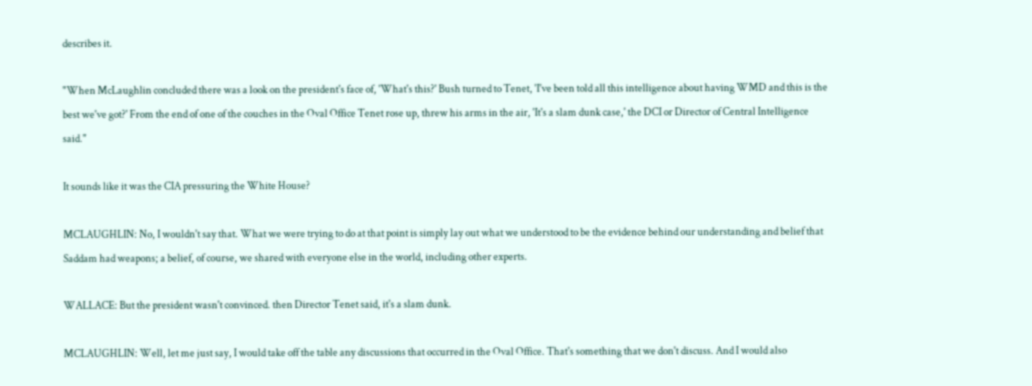describes it.

"When McLaughlin concluded there was a look on the president's face of, 'What's this?' Bush turned to Tenet, 'I've been told all this intelligence about having WMD and this is the best we've got?' From the end of one of the couches in the Oval Office Tenet rose up, threw his arms in the air, 'It's a slam dunk case,' the DCI or Director of Central Intelligence said."

It sounds like it was the CIA pressuring the White House?

MCLAUGHLIN: No, I wouldn't say that. What we were trying to do at that point is simply lay out what we understood to be the evidence behind our understanding and belief that Saddam had weapons; a belief, of course, we shared with everyone else in the world, including other experts.

WALLACE: But the president wasn't convinced. then Director Tenet said, it's a slam dunk.

MCLAUGHLIN: Well, let me just say, I would take off the table any discussions that occurred in the Oval Office. That's something that we don't discuss. And I would also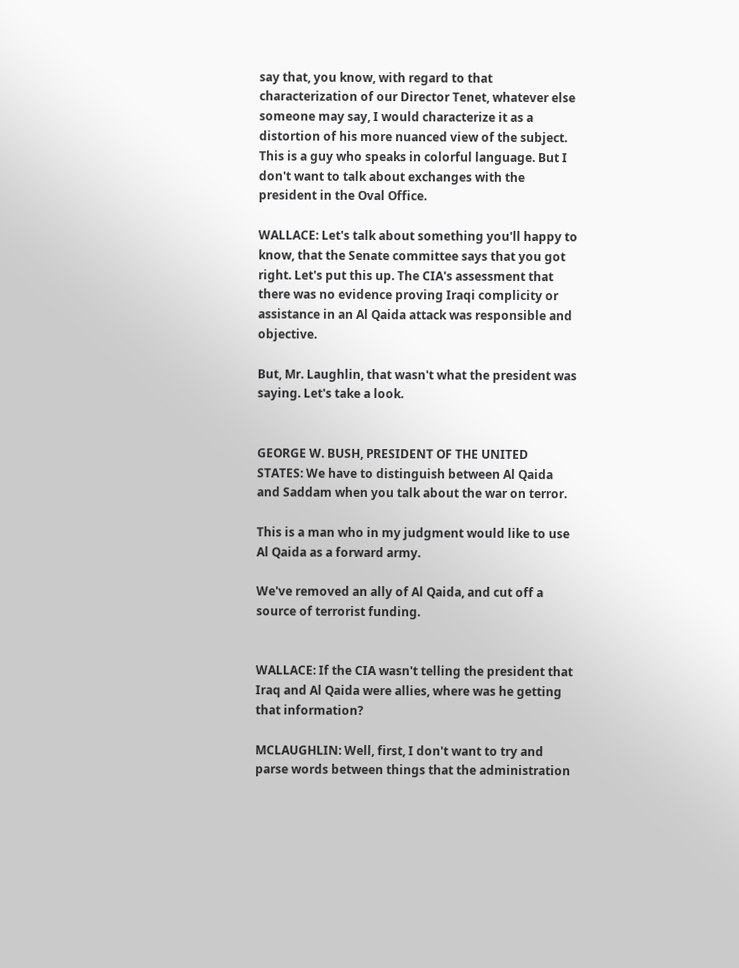say that, you know, with regard to that characterization of our Director Tenet, whatever else someone may say, I would characterize it as a distortion of his more nuanced view of the subject. This is a guy who speaks in colorful language. But I don't want to talk about exchanges with the president in the Oval Office.

WALLACE: Let's talk about something you'll happy to know, that the Senate committee says that you got right. Let's put this up. The CIA's assessment that there was no evidence proving Iraqi complicity or assistance in an Al Qaida attack was responsible and objective.

But, Mr. Laughlin, that wasn't what the president was saying. Let's take a look.


GEORGE W. BUSH, PRESIDENT OF THE UNITED STATES: We have to distinguish between Al Qaida and Saddam when you talk about the war on terror.

This is a man who in my judgment would like to use Al Qaida as a forward army.

We've removed an ally of Al Qaida, and cut off a source of terrorist funding.


WALLACE: If the CIA wasn't telling the president that Iraq and Al Qaida were allies, where was he getting that information?

MCLAUGHLIN: Well, first, I don't want to try and parse words between things that the administration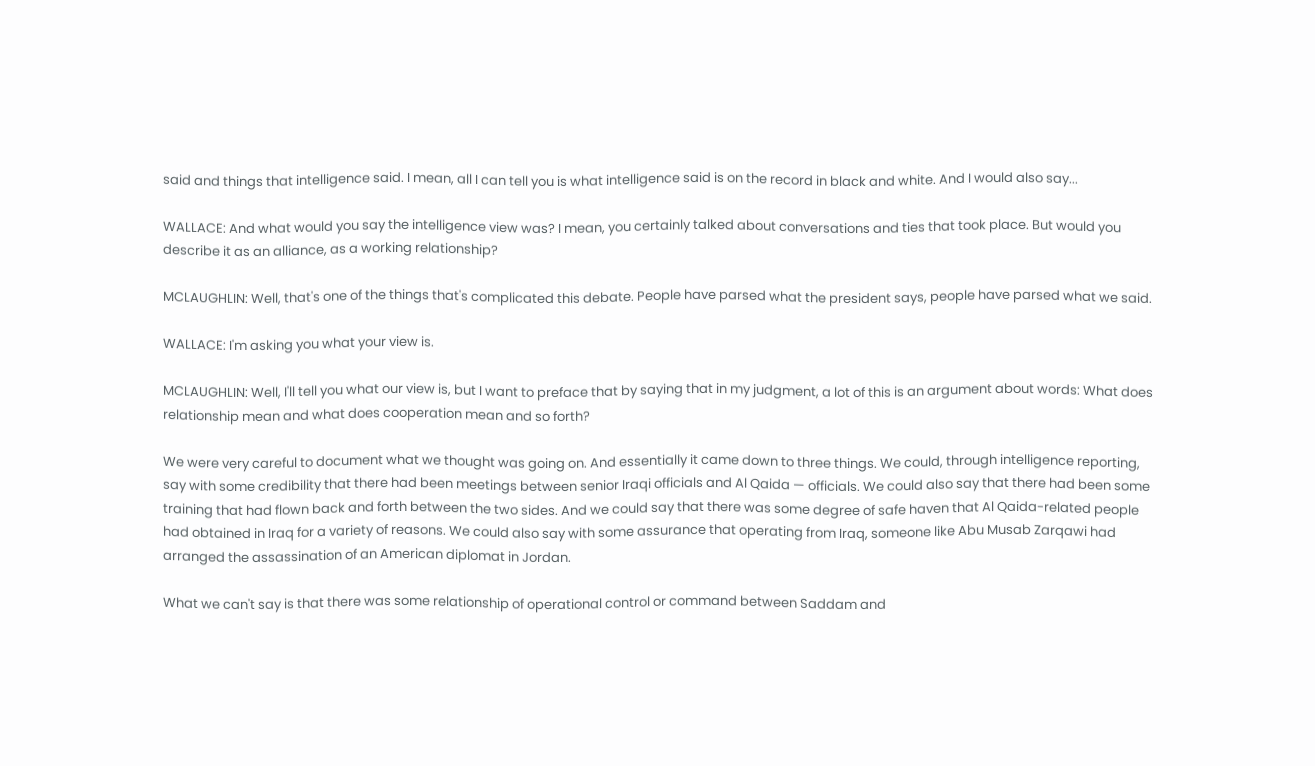said and things that intelligence said. I mean, all I can tell you is what intelligence said is on the record in black and white. And I would also say...

WALLACE: And what would you say the intelligence view was? I mean, you certainly talked about conversations and ties that took place. But would you describe it as an alliance, as a working relationship?

MCLAUGHLIN: Well, that's one of the things that's complicated this debate. People have parsed what the president says, people have parsed what we said.

WALLACE: I'm asking you what your view is.

MCLAUGHLIN: Well, I'll tell you what our view is, but I want to preface that by saying that in my judgment, a lot of this is an argument about words: What does relationship mean and what does cooperation mean and so forth?

We were very careful to document what we thought was going on. And essentially it came down to three things. We could, through intelligence reporting, say with some credibility that there had been meetings between senior Iraqi officials and Al Qaida — officials. We could also say that there had been some training that had flown back and forth between the two sides. And we could say that there was some degree of safe haven that Al Qaida-related people had obtained in Iraq for a variety of reasons. We could also say with some assurance that operating from Iraq, someone like Abu Musab Zarqawi had arranged the assassination of an American diplomat in Jordan.

What we can't say is that there was some relationship of operational control or command between Saddam and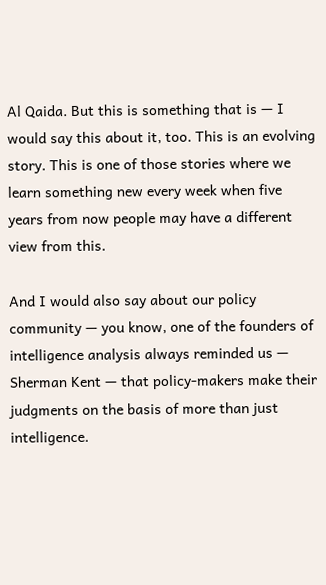Al Qaida. But this is something that is — I would say this about it, too. This is an evolving story. This is one of those stories where we learn something new every week when five years from now people may have a different view from this.

And I would also say about our policy community — you know, one of the founders of intelligence analysis always reminded us — Sherman Kent — that policy-makers make their judgments on the basis of more than just intelligence.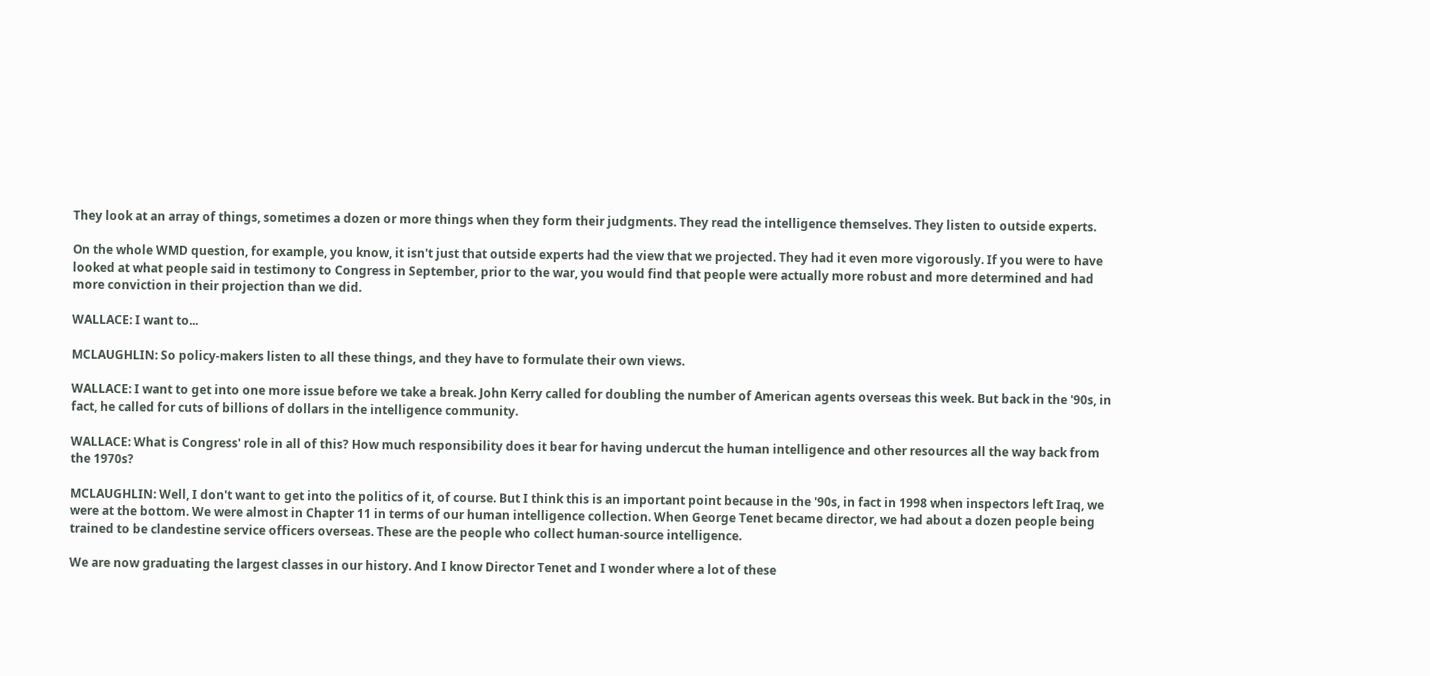They look at an array of things, sometimes a dozen or more things when they form their judgments. They read the intelligence themselves. They listen to outside experts.

On the whole WMD question, for example, you know, it isn't just that outside experts had the view that we projected. They had it even more vigorously. If you were to have looked at what people said in testimony to Congress in September, prior to the war, you would find that people were actually more robust and more determined and had more conviction in their projection than we did.

WALLACE: I want to...

MCLAUGHLIN: So policy-makers listen to all these things, and they have to formulate their own views.

WALLACE: I want to get into one more issue before we take a break. John Kerry called for doubling the number of American agents overseas this week. But back in the '90s, in fact, he called for cuts of billions of dollars in the intelligence community.

WALLACE: What is Congress' role in all of this? How much responsibility does it bear for having undercut the human intelligence and other resources all the way back from the 1970s?

MCLAUGHLIN: Well, I don't want to get into the politics of it, of course. But I think this is an important point because in the '90s, in fact in 1998 when inspectors left Iraq, we were at the bottom. We were almost in Chapter 11 in terms of our human intelligence collection. When George Tenet became director, we had about a dozen people being trained to be clandestine service officers overseas. These are the people who collect human-source intelligence.

We are now graduating the largest classes in our history. And I know Director Tenet and I wonder where a lot of these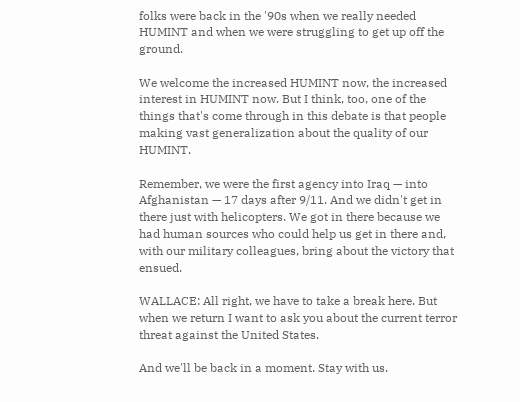folks were back in the '90s when we really needed HUMINT and when we were struggling to get up off the ground.

We welcome the increased HUMINT now, the increased interest in HUMINT now. But I think, too, one of the things that's come through in this debate is that people making vast generalization about the quality of our HUMINT.

Remember, we were the first agency into Iraq — into Afghanistan — 17 days after 9/11. And we didn't get in there just with helicopters. We got in there because we had human sources who could help us get in there and, with our military colleagues, bring about the victory that ensued.

WALLACE: All right, we have to take a break here. But when we return I want to ask you about the current terror threat against the United States.

And we'll be back in a moment. Stay with us.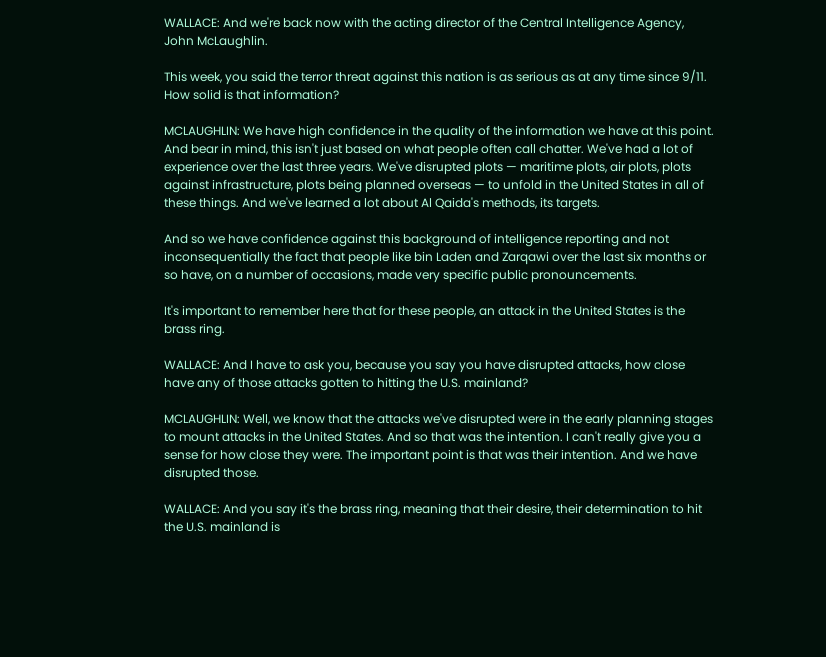WALLACE: And we're back now with the acting director of the Central Intelligence Agency, John McLaughlin.

This week, you said the terror threat against this nation is as serious as at any time since 9/11. How solid is that information?

MCLAUGHLIN: We have high confidence in the quality of the information we have at this point. And bear in mind, this isn't just based on what people often call chatter. We've had a lot of experience over the last three years. We've disrupted plots — maritime plots, air plots, plots against infrastructure, plots being planned overseas — to unfold in the United States in all of these things. And we've learned a lot about Al Qaida's methods, its targets.

And so we have confidence against this background of intelligence reporting and not inconsequentially the fact that people like bin Laden and Zarqawi over the last six months or so have, on a number of occasions, made very specific public pronouncements.

It's important to remember here that for these people, an attack in the United States is the brass ring.

WALLACE: And I have to ask you, because you say you have disrupted attacks, how close have any of those attacks gotten to hitting the U.S. mainland?

MCLAUGHLIN: Well, we know that the attacks we've disrupted were in the early planning stages to mount attacks in the United States. And so that was the intention. I can't really give you a sense for how close they were. The important point is that was their intention. And we have disrupted those.

WALLACE: And you say it's the brass ring, meaning that their desire, their determination to hit the U.S. mainland is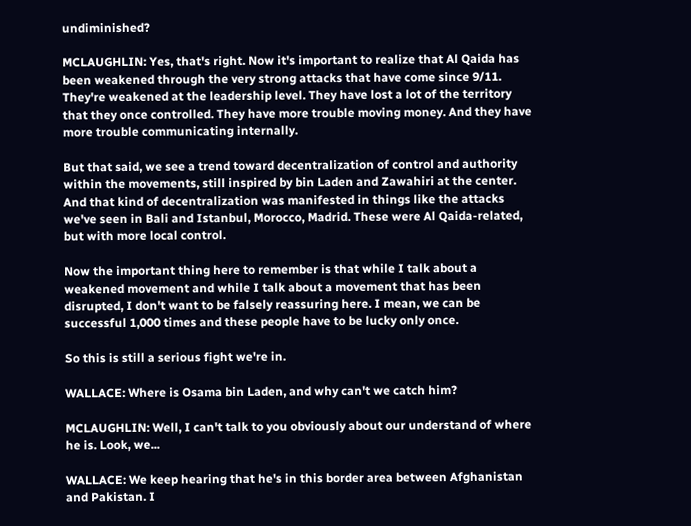undiminished?

MCLAUGHLIN: Yes, that's right. Now it's important to realize that Al Qaida has been weakened through the very strong attacks that have come since 9/11. They're weakened at the leadership level. They have lost a lot of the territory that they once controlled. They have more trouble moving money. And they have more trouble communicating internally.

But that said, we see a trend toward decentralization of control and authority within the movements, still inspired by bin Laden and Zawahiri at the center. And that kind of decentralization was manifested in things like the attacks we've seen in Bali and Istanbul, Morocco, Madrid. These were Al Qaida-related, but with more local control.

Now the important thing here to remember is that while I talk about a weakened movement and while I talk about a movement that has been disrupted, I don't want to be falsely reassuring here. I mean, we can be successful 1,000 times and these people have to be lucky only once.

So this is still a serious fight we're in.

WALLACE: Where is Osama bin Laden, and why can't we catch him?

MCLAUGHLIN: Well, I can't talk to you obviously about our understand of where he is. Look, we...

WALLACE: We keep hearing that he's in this border area between Afghanistan and Pakistan. I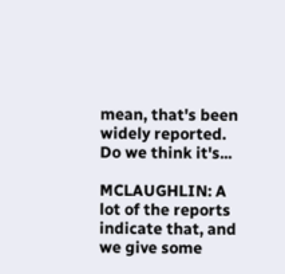mean, that's been widely reported. Do we think it's...

MCLAUGHLIN: A lot of the reports indicate that, and we give some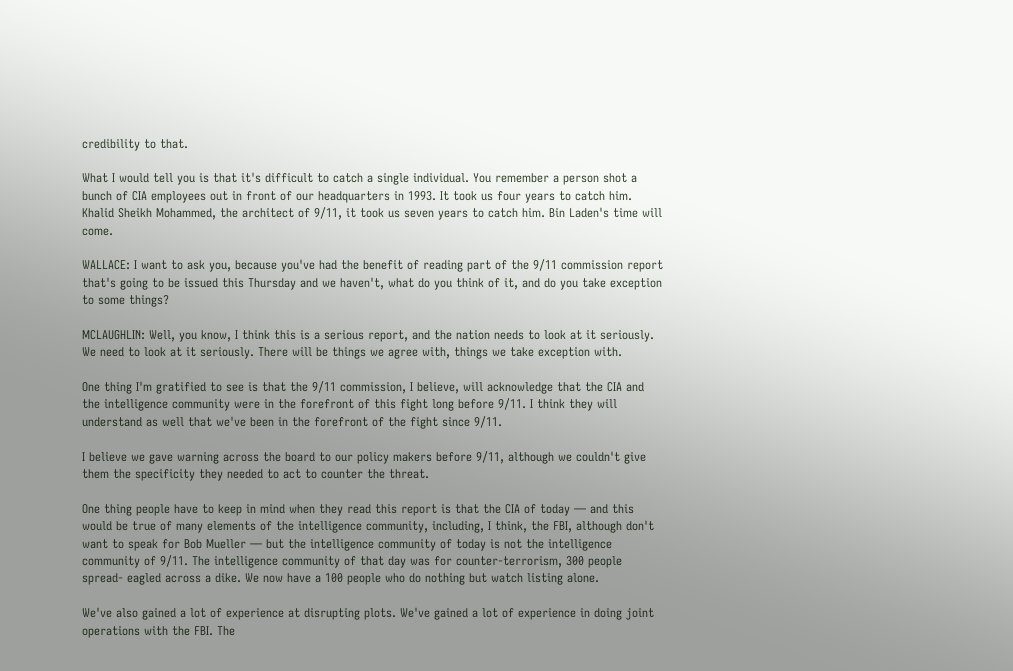credibility to that.

What I would tell you is that it's difficult to catch a single individual. You remember a person shot a bunch of CIA employees out in front of our headquarters in 1993. It took us four years to catch him. Khalid Sheikh Mohammed, the architect of 9/11, it took us seven years to catch him. Bin Laden's time will come.

WALLACE: I want to ask you, because you've had the benefit of reading part of the 9/11 commission report that's going to be issued this Thursday and we haven't, what do you think of it, and do you take exception to some things?

MCLAUGHLIN: Well, you know, I think this is a serious report, and the nation needs to look at it seriously. We need to look at it seriously. There will be things we agree with, things we take exception with.

One thing I'm gratified to see is that the 9/11 commission, I believe, will acknowledge that the CIA and the intelligence community were in the forefront of this fight long before 9/11. I think they will understand as well that we've been in the forefront of the fight since 9/11.

I believe we gave warning across the board to our policy makers before 9/11, although we couldn't give them the specificity they needed to act to counter the threat.

One thing people have to keep in mind when they read this report is that the CIA of today — and this would be true of many elements of the intelligence community, including, I think, the FBI, although don't want to speak for Bob Mueller — but the intelligence community of today is not the intelligence community of 9/11. The intelligence community of that day was for counter-terrorism, 300 people spread- eagled across a dike. We now have a 100 people who do nothing but watch listing alone.

We've also gained a lot of experience at disrupting plots. We've gained a lot of experience in doing joint operations with the FBI. The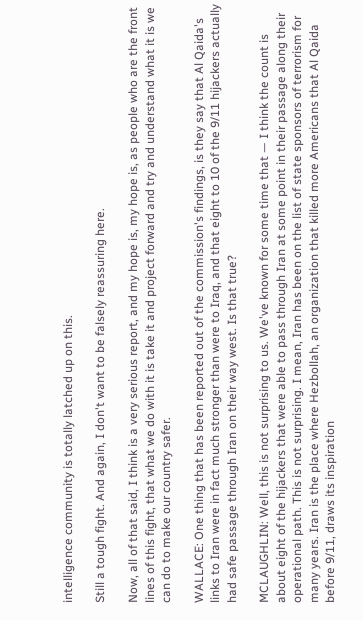intelligence community is totally latched up on this.

Still a tough fight. And again, I don't want to be falsely reassuring here.

Now, all of that said, I think is a very serious report, and my hope is, my hope is, as people who are the front lines of this fight, that what we do with it is take it and project forward and try and understand what it is we can do to make our country safer.

WALLACE: One thing that has been reported out of the commission's findings, is they say that Al Qaida's links to Iran were in fact much stronger than were to Iraq, and that eight to 10 of the 9/11 hijackers actually had safe passage through Iran on their way west. Is that true?

MCLAUGHLIN: Well, this is not surprising to us. We've known for some time that — I think the count is about eight of the hijackers that were able to pass through Iran at some point in their passage along their operational path. This is not surprising. I mean, Iran has been on the list of state sponsors of terrorism for many years. Iran is the place where Hezbollah, an organization that killed more Americans that Al Qaida before 9/11, draws its inspiration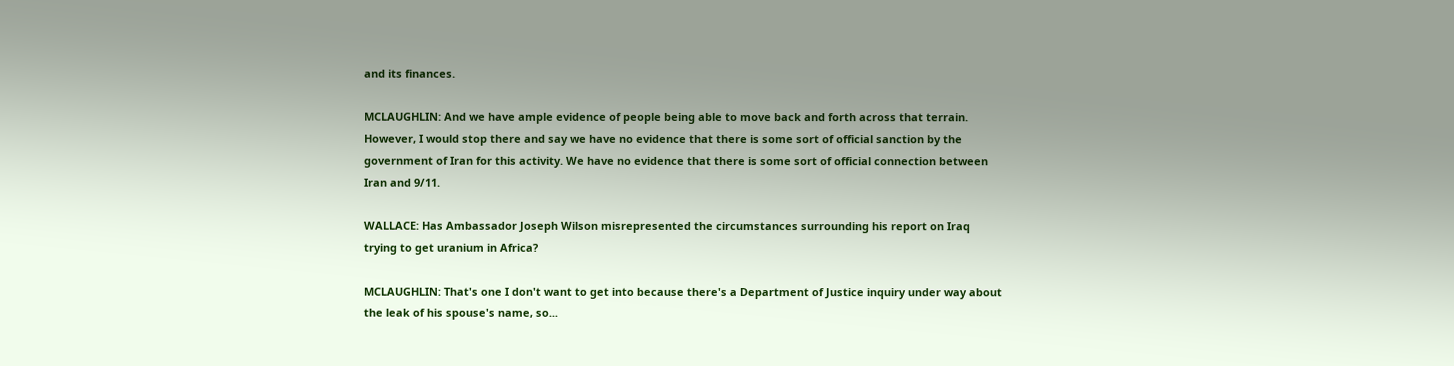and its finances.

MCLAUGHLIN: And we have ample evidence of people being able to move back and forth across that terrain. However, I would stop there and say we have no evidence that there is some sort of official sanction by the government of Iran for this activity. We have no evidence that there is some sort of official connection between Iran and 9/11.

WALLACE: Has Ambassador Joseph Wilson misrepresented the circumstances surrounding his report on Iraq trying to get uranium in Africa?

MCLAUGHLIN: That's one I don't want to get into because there's a Department of Justice inquiry under way about the leak of his spouse's name, so...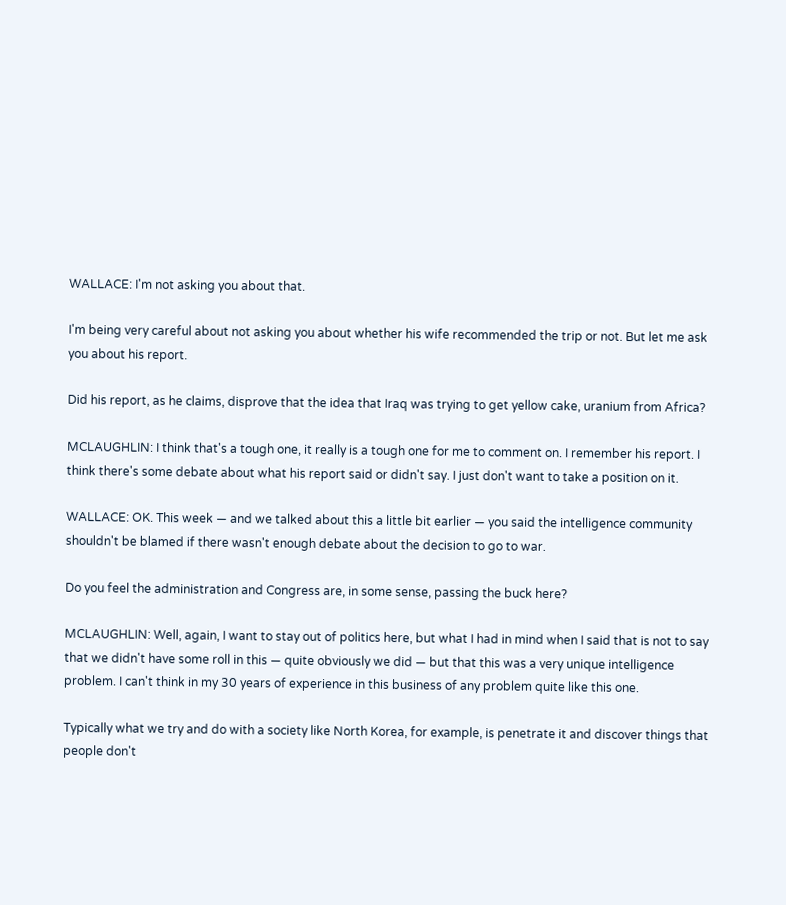WALLACE: I'm not asking you about that.

I'm being very careful about not asking you about whether his wife recommended the trip or not. But let me ask you about his report.

Did his report, as he claims, disprove that the idea that Iraq was trying to get yellow cake, uranium from Africa?

MCLAUGHLIN: I think that's a tough one, it really is a tough one for me to comment on. I remember his report. I think there's some debate about what his report said or didn't say. I just don't want to take a position on it.

WALLACE: OK. This week — and we talked about this a little bit earlier — you said the intelligence community shouldn't be blamed if there wasn't enough debate about the decision to go to war.

Do you feel the administration and Congress are, in some sense, passing the buck here?

MCLAUGHLIN: Well, again, I want to stay out of politics here, but what I had in mind when I said that is not to say that we didn't have some roll in this — quite obviously we did — but that this was a very unique intelligence problem. I can't think in my 30 years of experience in this business of any problem quite like this one.

Typically what we try and do with a society like North Korea, for example, is penetrate it and discover things that people don't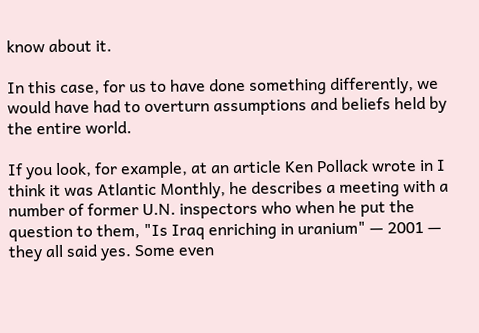know about it.

In this case, for us to have done something differently, we would have had to overturn assumptions and beliefs held by the entire world.

If you look, for example, at an article Ken Pollack wrote in I think it was Atlantic Monthly, he describes a meeting with a number of former U.N. inspectors who when he put the question to them, "Is Iraq enriching in uranium" — 2001 — they all said yes. Some even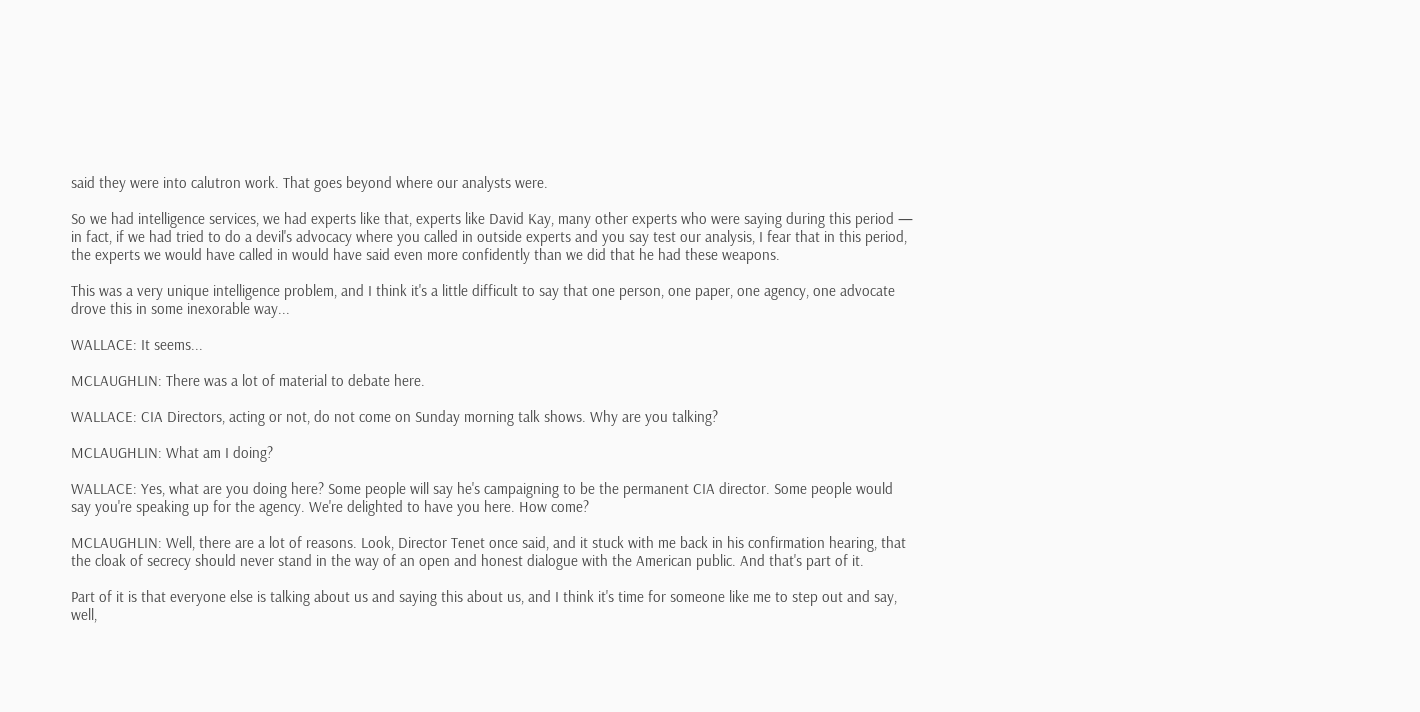said they were into calutron work. That goes beyond where our analysts were.

So we had intelligence services, we had experts like that, experts like David Kay, many other experts who were saying during this period — in fact, if we had tried to do a devil's advocacy where you called in outside experts and you say test our analysis, I fear that in this period, the experts we would have called in would have said even more confidently than we did that he had these weapons.

This was a very unique intelligence problem, and I think it's a little difficult to say that one person, one paper, one agency, one advocate drove this in some inexorable way...

WALLACE: It seems...

MCLAUGHLIN: There was a lot of material to debate here.

WALLACE: CIA Directors, acting or not, do not come on Sunday morning talk shows. Why are you talking?

MCLAUGHLIN: What am I doing?

WALLACE: Yes, what are you doing here? Some people will say he's campaigning to be the permanent CIA director. Some people would say you're speaking up for the agency. We're delighted to have you here. How come?

MCLAUGHLIN: Well, there are a lot of reasons. Look, Director Tenet once said, and it stuck with me back in his confirmation hearing, that the cloak of secrecy should never stand in the way of an open and honest dialogue with the American public. And that's part of it.

Part of it is that everyone else is talking about us and saying this about us, and I think it's time for someone like me to step out and say, well,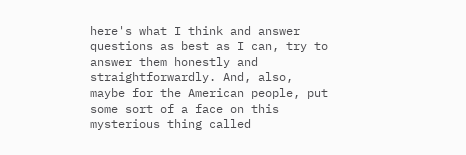here's what I think and answer questions as best as I can, try to answer them honestly and straightforwardly. And, also, maybe for the American people, put some sort of a face on this mysterious thing called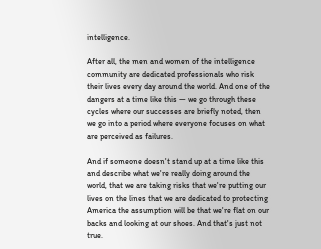intelligence.

After all, the men and women of the intelligence community are dedicated professionals who risk their lives every day around the world. And one of the dangers at a time like this — we go through these cycles where our successes are briefly noted, then we go into a period where everyone focuses on what are perceived as failures.

And if someone doesn't stand up at a time like this and describe what we're really doing around the world, that we are taking risks that we're putting our lives on the lines that we are dedicated to protecting America the assumption will be that we're flat on our backs and looking at our shoes. And that's just not true.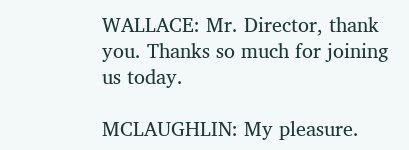WALLACE: Mr. Director, thank you. Thanks so much for joining us today.

MCLAUGHLIN: My pleasure.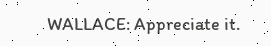WALLACE: Appreciate it.